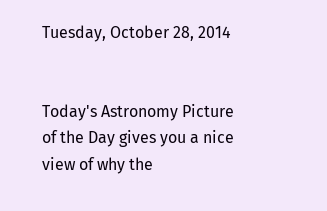Tuesday, October 28, 2014


Today's Astronomy Picture of the Day gives you a nice view of why the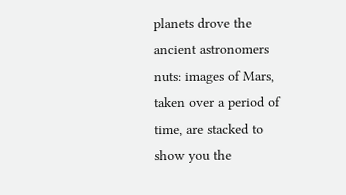planets drove the ancient astronomers nuts: images of Mars, taken over a period of time, are stacked to show you the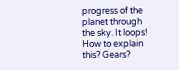progress of the planet through the sky. It loops! How to explain this? Gears?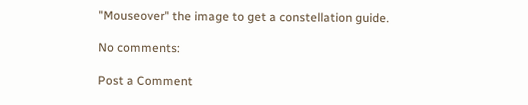"Mouseover" the image to get a constellation guide.

No comments:

Post a Comment